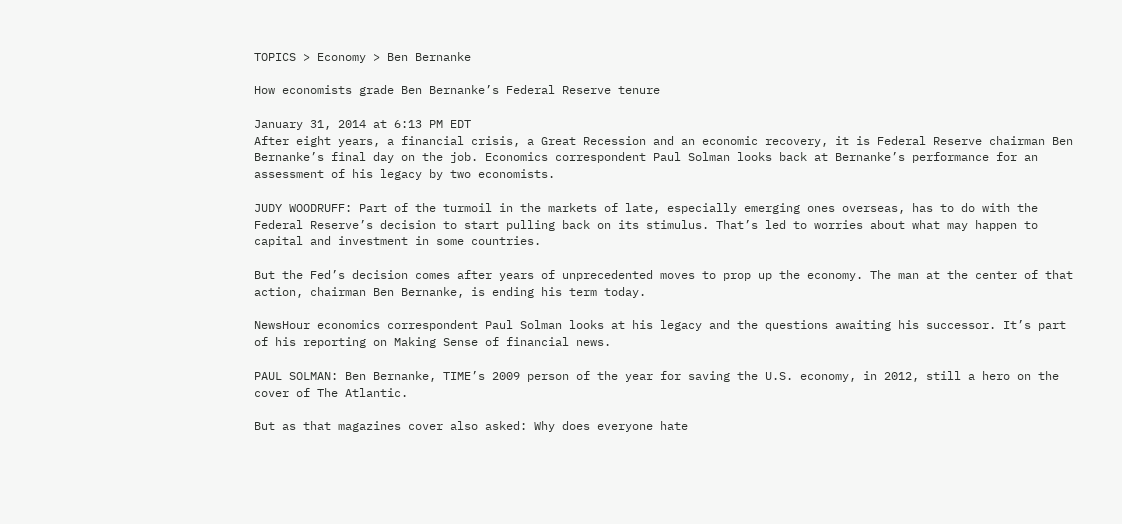TOPICS > Economy > Ben Bernanke

How economists grade Ben Bernanke’s Federal Reserve tenure

January 31, 2014 at 6:13 PM EDT
After eight years, a financial crisis, a Great Recession and an economic recovery, it is Federal Reserve chairman Ben Bernanke’s final day on the job. Economics correspondent Paul Solman looks back at Bernanke’s performance for an assessment of his legacy by two economists.

JUDY WOODRUFF: Part of the turmoil in the markets of late, especially emerging ones overseas, has to do with the Federal Reserve’s decision to start pulling back on its stimulus. That’s led to worries about what may happen to capital and investment in some countries.

But the Fed’s decision comes after years of unprecedented moves to prop up the economy. The man at the center of that action, chairman Ben Bernanke, is ending his term today.

NewsHour economics correspondent Paul Solman looks at his legacy and the questions awaiting his successor. It’s part of his reporting on Making Sense of financial news.

PAUL SOLMAN: Ben Bernanke, TIME’s 2009 person of the year for saving the U.S. economy, in 2012, still a hero on the cover of The Atlantic.

But as that magazines cover also asked: Why does everyone hate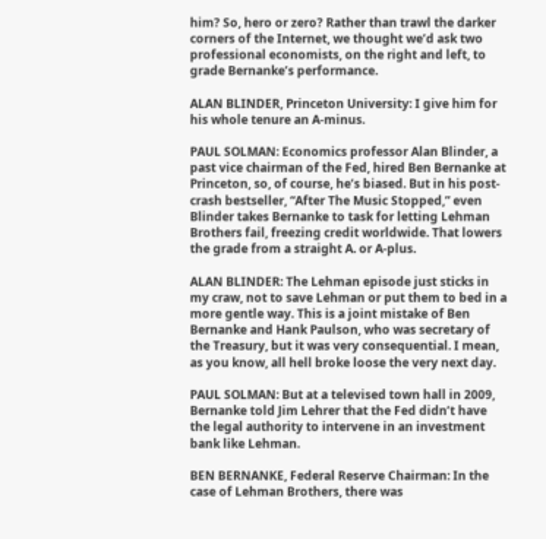him? So, hero or zero? Rather than trawl the darker corners of the Internet, we thought we’d ask two professional economists, on the right and left, to grade Bernanke’s performance.

ALAN BLINDER, Princeton University: I give him for his whole tenure an A-minus.

PAUL SOLMAN: Economics professor Alan Blinder, a past vice chairman of the Fed, hired Ben Bernanke at Princeton, so, of course, he’s biased. But in his post-crash bestseller, “After The Music Stopped,” even Blinder takes Bernanke to task for letting Lehman Brothers fail, freezing credit worldwide. That lowers the grade from a straight A. or A-plus.

ALAN BLINDER: The Lehman episode just sticks in my craw, not to save Lehman or put them to bed in a more gentle way. This is a joint mistake of Ben Bernanke and Hank Paulson, who was secretary of the Treasury, but it was very consequential. I mean, as you know, all hell broke loose the very next day.

PAUL SOLMAN: But at a televised town hall in 2009, Bernanke told Jim Lehrer that the Fed didn’t have the legal authority to intervene in an investment bank like Lehman.

BEN BERNANKE, Federal Reserve Chairman: In the case of Lehman Brothers, there was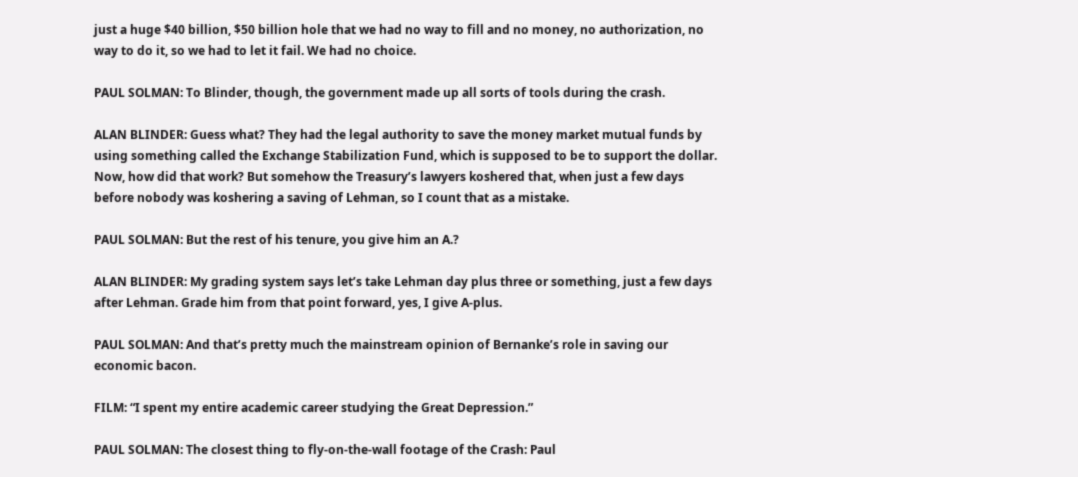just a huge $40 billion, $50 billion hole that we had no way to fill and no money, no authorization, no way to do it, so we had to let it fail. We had no choice.

PAUL SOLMAN: To Blinder, though, the government made up all sorts of tools during the crash.

ALAN BLINDER: Guess what? They had the legal authority to save the money market mutual funds by using something called the Exchange Stabilization Fund, which is supposed to be to support the dollar. Now, how did that work? But somehow the Treasury’s lawyers koshered that, when just a few days before nobody was koshering a saving of Lehman, so I count that as a mistake.

PAUL SOLMAN: But the rest of his tenure, you give him an A.?

ALAN BLINDER: My grading system says let’s take Lehman day plus three or something, just a few days after Lehman. Grade him from that point forward, yes, I give A-plus.

PAUL SOLMAN: And that’s pretty much the mainstream opinion of Bernanke’s role in saving our economic bacon.

FILM: “I spent my entire academic career studying the Great Depression.”

PAUL SOLMAN: The closest thing to fly-on-the-wall footage of the Crash: Paul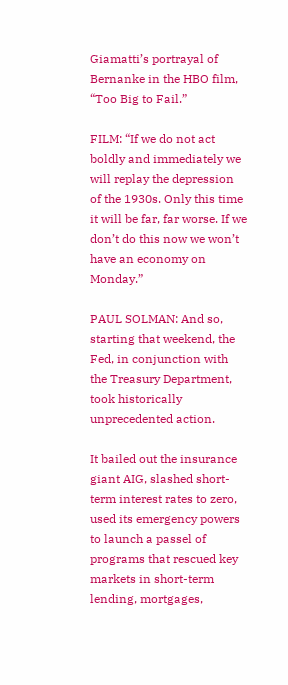Giamatti’s portrayal of Bernanke in the HBO film, “Too Big to Fail.”

FILM: “If we do not act boldly and immediately we will replay the depression of the 1930s. Only this time it will be far, far worse. If we don’t do this now we won’t have an economy on Monday.”

PAUL SOLMAN: And so, starting that weekend, the Fed, in conjunction with the Treasury Department, took historically unprecedented action.

It bailed out the insurance giant AIG, slashed short-term interest rates to zero, used its emergency powers to launch a passel of programs that rescued key markets in short-term lending, mortgages,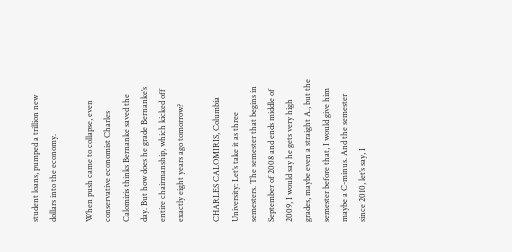student loans, pumped a trillion new dollars into the economy.

When push came to collapse, even conservative economist Charles Calomiris thinks Bernanke saved the day. But how does he grade Bernanke’s entire chairmanship, which kicked off exactly eight years ago tomorrow?

CHARLES CALOMIRIS, Columbia University: Let’s take it as three semesters. The semester that begins in September of 2008 and ends middle of 2009, I would say he gets very high grades, maybe even a straight A., but the semester before that, I would give him maybe a C-minus. And the semester since 2010, let’s say, I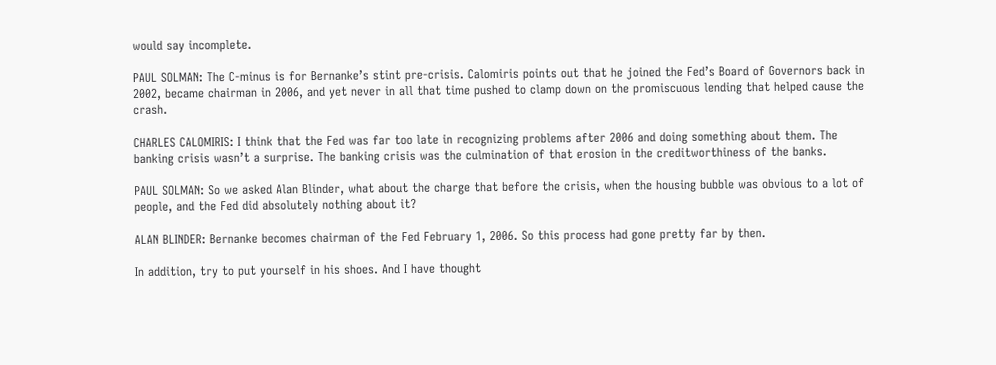would say incomplete.

PAUL SOLMAN: The C-minus is for Bernanke’s stint pre-crisis. Calomiris points out that he joined the Fed’s Board of Governors back in 2002, became chairman in 2006, and yet never in all that time pushed to clamp down on the promiscuous lending that helped cause the crash.

CHARLES CALOMIRIS: I think that the Fed was far too late in recognizing problems after 2006 and doing something about them. The banking crisis wasn’t a surprise. The banking crisis was the culmination of that erosion in the creditworthiness of the banks.

PAUL SOLMAN: So we asked Alan Blinder, what about the charge that before the crisis, when the housing bubble was obvious to a lot of people, and the Fed did absolutely nothing about it?

ALAN BLINDER: Bernanke becomes chairman of the Fed February 1, 2006. So this process had gone pretty far by then.

In addition, try to put yourself in his shoes. And I have thought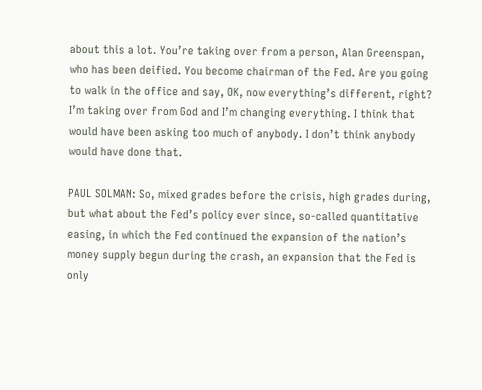about this a lot. You’re taking over from a person, Alan Greenspan, who has been deified. You become chairman of the Fed. Are you going to walk in the office and say, OK, now everything’s different, right? I’m taking over from God and I’m changing everything. I think that would have been asking too much of anybody. I don’t think anybody would have done that.

PAUL SOLMAN: So, mixed grades before the crisis, high grades during, but what about the Fed’s policy ever since, so-called quantitative easing, in which the Fed continued the expansion of the nation’s money supply begun during the crash, an expansion that the Fed is only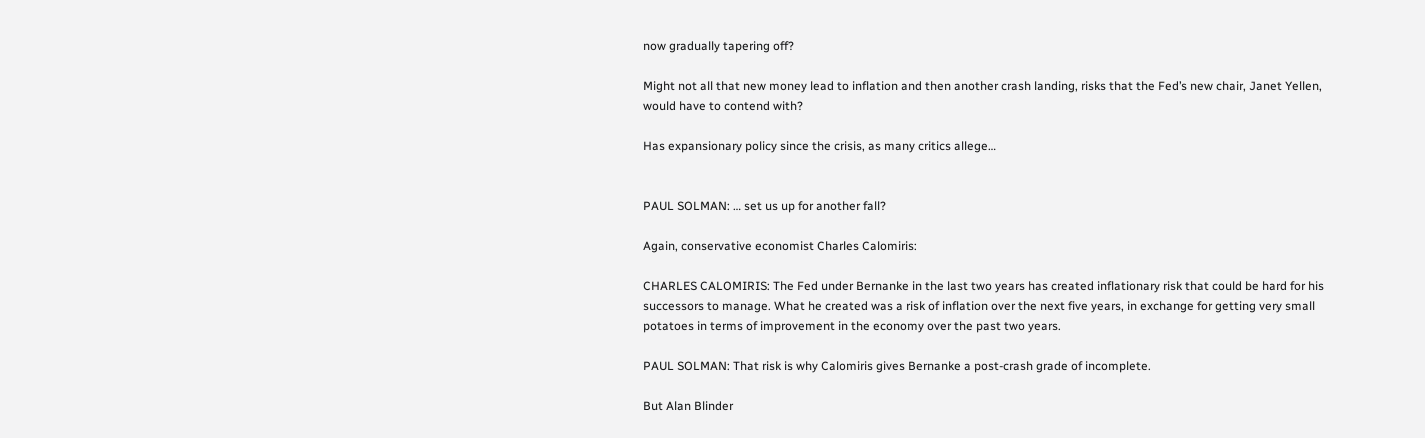now gradually tapering off?

Might not all that new money lead to inflation and then another crash landing, risks that the Fed’s new chair, Janet Yellen, would have to contend with?

Has expansionary policy since the crisis, as many critics allege…


PAUL SOLMAN: … set us up for another fall?

Again, conservative economist Charles Calomiris:

CHARLES CALOMIRIS: The Fed under Bernanke in the last two years has created inflationary risk that could be hard for his successors to manage. What he created was a risk of inflation over the next five years, in exchange for getting very small potatoes in terms of improvement in the economy over the past two years.

PAUL SOLMAN: That risk is why Calomiris gives Bernanke a post-crash grade of incomplete.

But Alan Blinder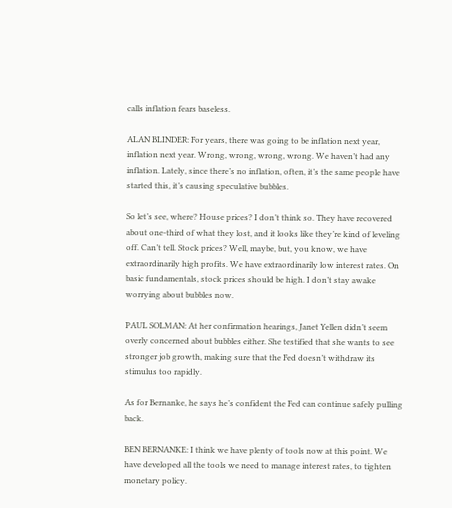calls inflation fears baseless.

ALAN BLINDER: For years, there was going to be inflation next year, inflation next year. Wrong, wrong, wrong, wrong. We haven’t had any inflation. Lately, since there’s no inflation, often, it’s the same people have started this, it’s causing speculative bubbles.

So let’s see, where? House prices? I don’t think so. They have recovered about one-third of what they lost, and it looks like they’re kind of leveling off. Can’t tell. Stock prices? Well, maybe, but, you know, we have extraordinarily high profits. We have extraordinarily low interest rates. On basic fundamentals, stock prices should be high. I don’t stay awake worrying about bubbles now.

PAUL SOLMAN: At her confirmation hearings, Janet Yellen didn’t seem overly concerned about bubbles either. She testified that she wants to see stronger job growth, making sure that the Fed doesn’t withdraw its stimulus too rapidly.

As for Bernanke, he says he’s confident the Fed can continue safely pulling back.

BEN BERNANKE: I think we have plenty of tools now at this point. We have developed all the tools we need to manage interest rates, to tighten monetary policy.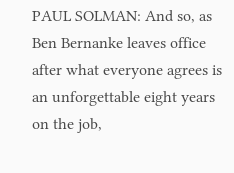PAUL SOLMAN: And so, as Ben Bernanke leaves office after what everyone agrees is an unforgettable eight years on the job,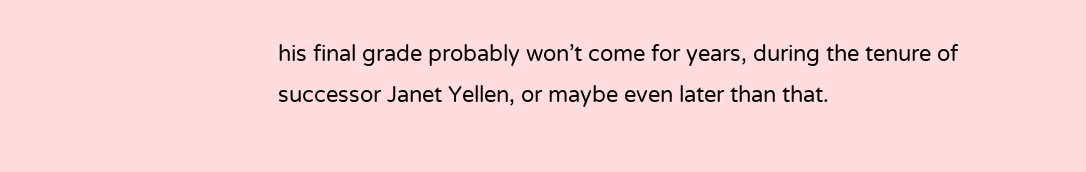his final grade probably won’t come for years, during the tenure of successor Janet Yellen, or maybe even later than that.